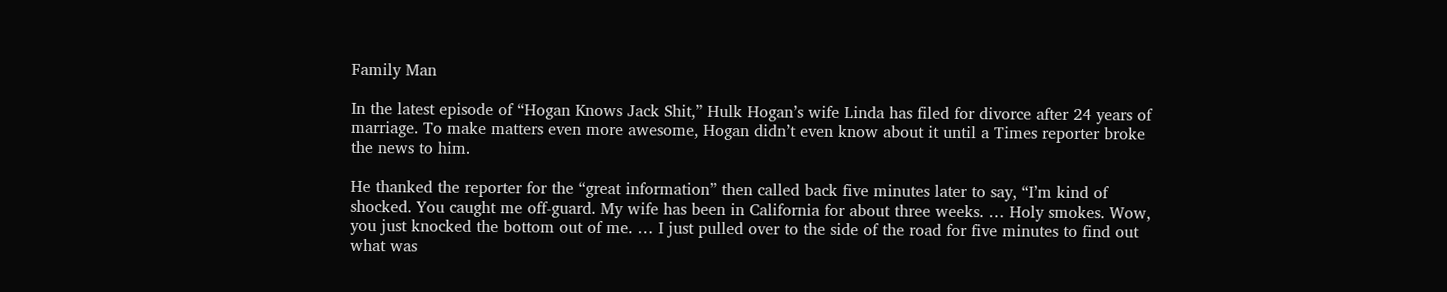Family Man

In the latest episode of “Hogan Knows Jack Shit,” Hulk Hogan’s wife Linda has filed for divorce after 24 years of marriage. To make matters even more awesome, Hogan didn’t even know about it until a Times reporter broke the news to him.

He thanked the reporter for the “great information” then called back five minutes later to say, “I’m kind of shocked. You caught me off-guard. My wife has been in California for about three weeks. … Holy smokes. Wow, you just knocked the bottom out of me. … I just pulled over to the side of the road for five minutes to find out what was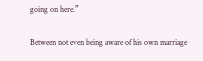going on here.”

Between not even being aware of his own marriage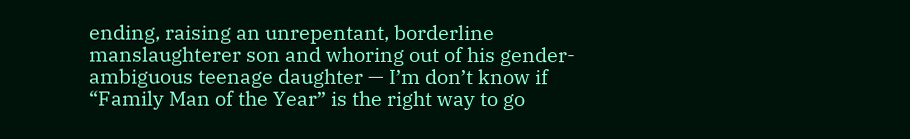ending, raising an unrepentant, borderline manslaughterer son and whoring out of his gender-ambiguous teenage daughter — I’m don’t know if  “Family Man of the Year” is the right way to go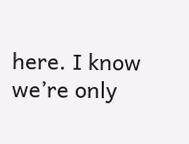here. I know we’re only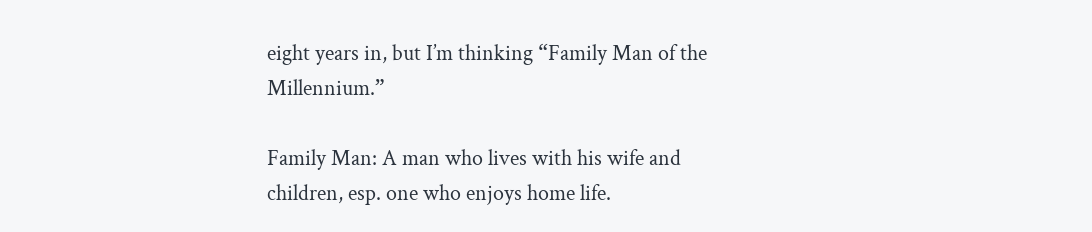eight years in, but I’m thinking “Family Man of the Millennium.”

Family Man: A man who lives with his wife and children, esp. one who enjoys home life.